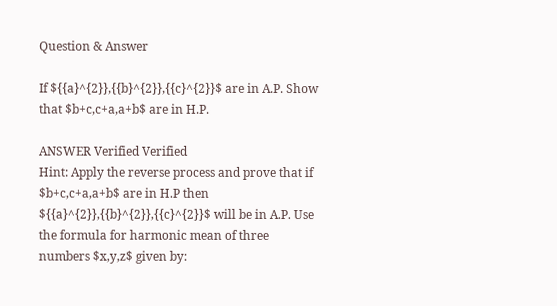Question & Answer

If ${{a}^{2}},{{b}^{2}},{{c}^{2}}$ are in A.P. Show that $b+c,c+a,a+b$ are in H.P.

ANSWER Verified Verified
Hint: Apply the reverse process and prove that if $b+c,c+a,a+b$ are in H.P then ${{a}^{2}},{{b}^{2}},{{c}^{2}}$ will be in A.P. Use the formula for harmonic mean of three numbers $x,y,z$ given by: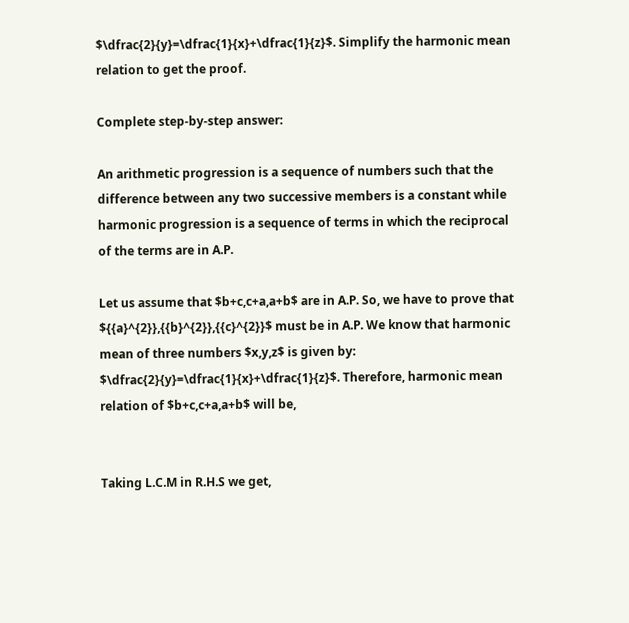$\dfrac{2}{y}=\dfrac{1}{x}+\dfrac{1}{z}$. Simplify the harmonic mean relation to get the proof.

Complete step-by-step answer:

An arithmetic progression is a sequence of numbers such that the difference between any two successive members is a constant while harmonic progression is a sequence of terms in which the reciprocal of the terms are in A.P.

Let us assume that $b+c,c+a,a+b$ are in A.P. So, we have to prove that ${{a}^{2}},{{b}^{2}},{{c}^{2}}$ must be in A.P. We know that harmonic mean of three numbers $x,y,z$ is given by: $\dfrac{2}{y}=\dfrac{1}{x}+\dfrac{1}{z}$. Therefore, harmonic mean relation of $b+c,c+a,a+b$ will be,


Taking L.C.M in R.H.S we get,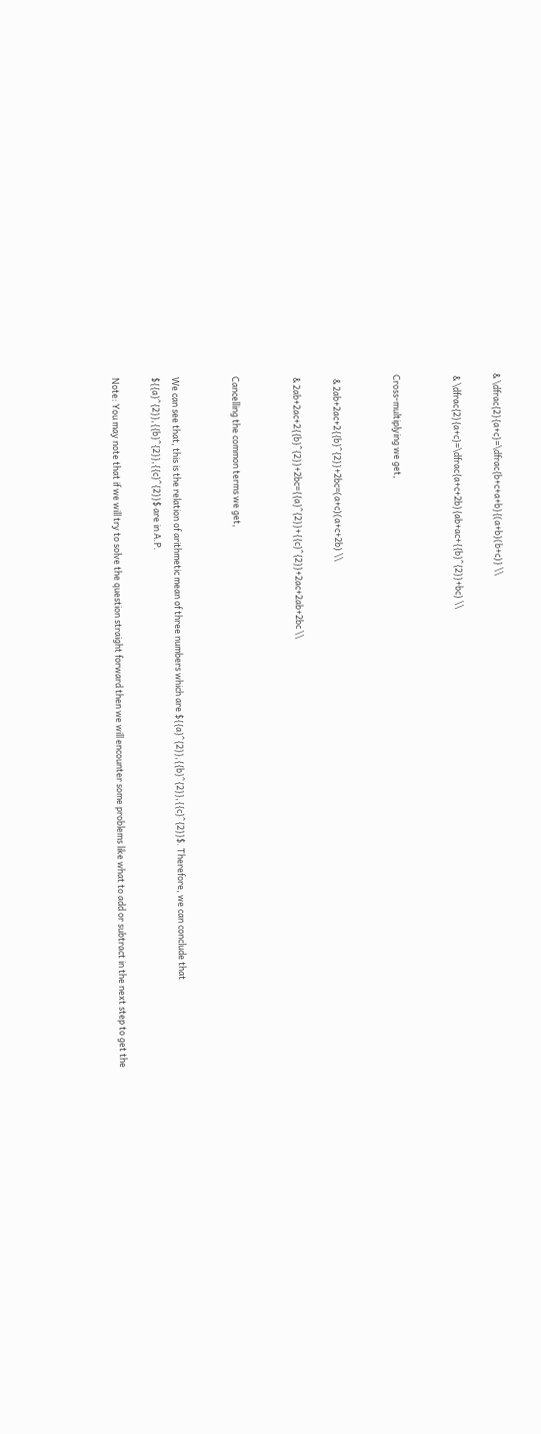& \dfrac{2}{a+c}=\dfrac{b+c+a+b}{(a+b)(b+c)} \\

 & \dfrac{2}{a+c}=\dfrac{a+c+2b}{ab+ac+{{b}^{2}}+bc} \\


Cross-multiplying we get,


  & 2ab+2ac+2{{b}^{2}}+2bc=(a+c)(a+c+2b) \\

 & 2ab+2ac+2{{b}^{2}}+2bc={{a}^{2}}+{{c}^{2}}+2ac+2ab+2bc \\


Cancelling the common terms we get,


We can see that, this is the relation of arithmetic mean of three numbers which are ${{a}^{2}},{{b}^{2}},{{c}^{2}}$. Therefore, we can conclude that ${{a}^{2}},{{b}^{2}},{{c}^{2}}$ are in A.P.

Note: You may note that if we will try to solve the question straight forward then we will encounter some problems like what to add or subtract in the next step to get the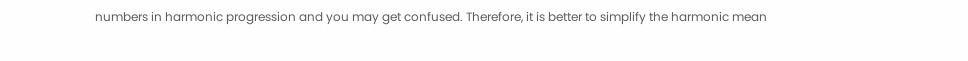numbers in harmonic progression and you may get confused. Therefore, it is better to simplify the harmonic mean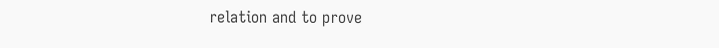relation and to prove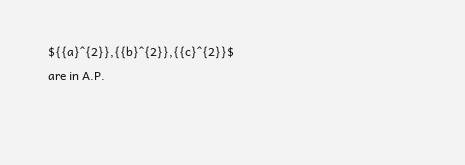${{a}^{2}},{{b}^{2}},{{c}^{2}}$ are in A.P.